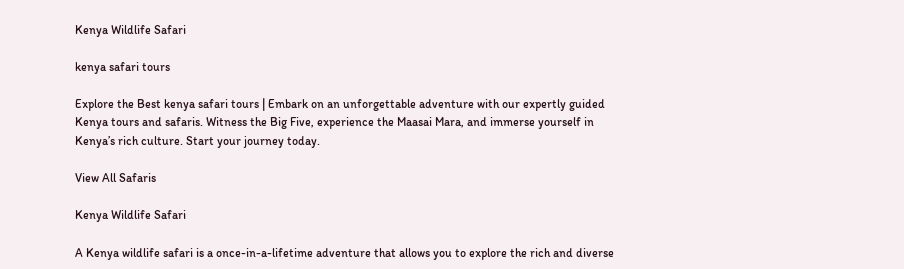Kenya Wildlife Safari

kenya safari tours

Explore the Best kenya safari tours | Embark on an unforgettable adventure with our expertly guided Kenya tours and safaris. Witness the Big Five, experience the Maasai Mara, and immerse yourself in Kenya’s rich culture. Start your journey today.

View All Safaris

Kenya Wildlife Safari

A Kenya wildlife safari is a once-in-a-lifetime adventure that allows you to explore the rich and diverse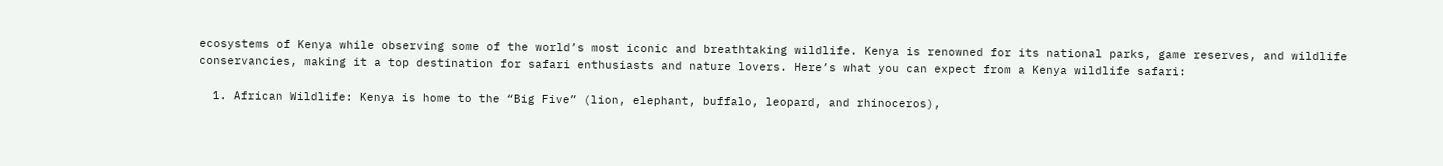ecosystems of Kenya while observing some of the world’s most iconic and breathtaking wildlife. Kenya is renowned for its national parks, game reserves, and wildlife conservancies, making it a top destination for safari enthusiasts and nature lovers. Here’s what you can expect from a Kenya wildlife safari:

  1. African Wildlife: Kenya is home to the “Big Five” (lion, elephant, buffalo, leopard, and rhinoceros),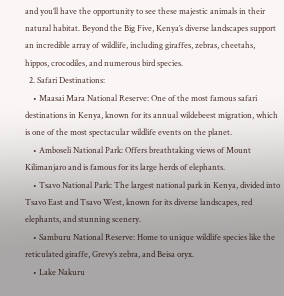and you’ll have the opportunity to see these majestic animals in their natural habitat. Beyond the Big Five, Kenya’s diverse landscapes support an incredible array of wildlife, including giraffes, zebras, cheetahs, hippos, crocodiles, and numerous bird species.
  2. Safari Destinations:
    • Maasai Mara National Reserve: One of the most famous safari destinations in Kenya, known for its annual wildebeest migration, which is one of the most spectacular wildlife events on the planet.
    • Amboseli National Park: Offers breathtaking views of Mount Kilimanjaro and is famous for its large herds of elephants.
    • Tsavo National Park: The largest national park in Kenya, divided into Tsavo East and Tsavo West, known for its diverse landscapes, red elephants, and stunning scenery.
    • Samburu National Reserve: Home to unique wildlife species like the reticulated giraffe, Grevy’s zebra, and Beisa oryx.
    • Lake Nakuru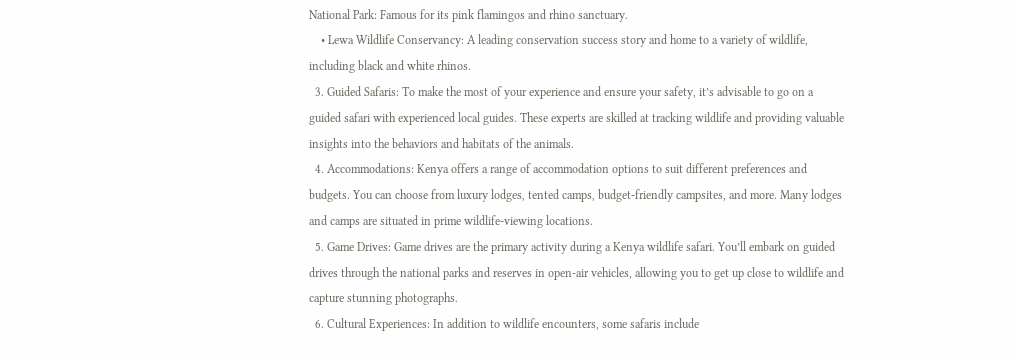National Park: Famous for its pink flamingos and rhino sanctuary.
    • Lewa Wildlife Conservancy: A leading conservation success story and home to a variety of wildlife, including black and white rhinos.
  3. Guided Safaris: To make the most of your experience and ensure your safety, it’s advisable to go on a guided safari with experienced local guides. These experts are skilled at tracking wildlife and providing valuable insights into the behaviors and habitats of the animals.
  4. Accommodations: Kenya offers a range of accommodation options to suit different preferences and budgets. You can choose from luxury lodges, tented camps, budget-friendly campsites, and more. Many lodges and camps are situated in prime wildlife-viewing locations.
  5. Game Drives: Game drives are the primary activity during a Kenya wildlife safari. You’ll embark on guided drives through the national parks and reserves in open-air vehicles, allowing you to get up close to wildlife and capture stunning photographs.
  6. Cultural Experiences: In addition to wildlife encounters, some safaris include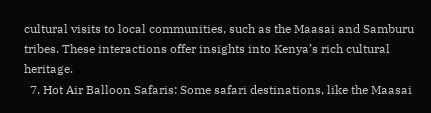cultural visits to local communities, such as the Maasai and Samburu tribes. These interactions offer insights into Kenya’s rich cultural heritage.
  7. Hot Air Balloon Safaris: Some safari destinations, like the Maasai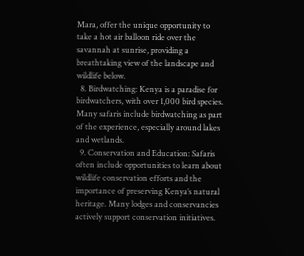Mara, offer the unique opportunity to take a hot air balloon ride over the savannah at sunrise, providing a breathtaking view of the landscape and wildlife below.
  8. Birdwatching: Kenya is a paradise for birdwatchers, with over 1,000 bird species. Many safaris include birdwatching as part of the experience, especially around lakes and wetlands.
  9. Conservation and Education: Safaris often include opportunities to learn about wildlife conservation efforts and the importance of preserving Kenya’s natural heritage. Many lodges and conservancies actively support conservation initiatives.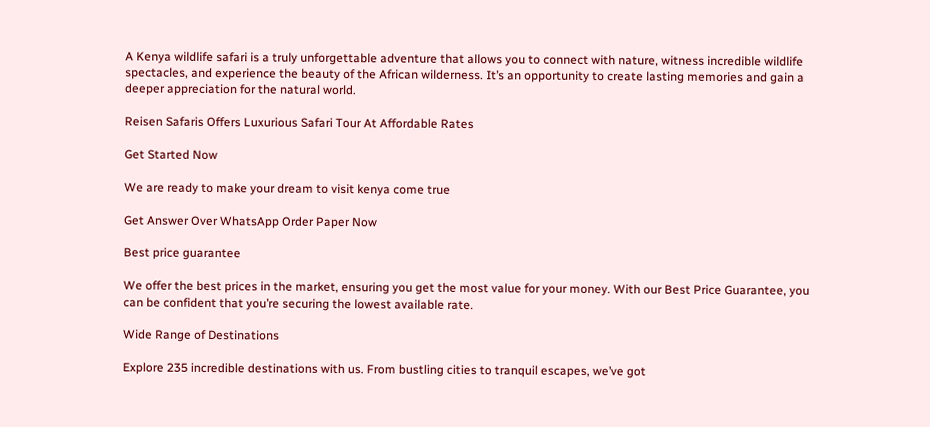A Kenya wildlife safari is a truly unforgettable adventure that allows you to connect with nature, witness incredible wildlife spectacles, and experience the beauty of the African wilderness. It’s an opportunity to create lasting memories and gain a deeper appreciation for the natural world.

Reisen Safaris Offers Luxurious Safari Tour At Affordable Rates

Get Started Now

We are ready to make your dream to visit kenya come true

Get Answer Over WhatsApp Order Paper Now

Best price guarantee

We offer the best prices in the market, ensuring you get the most value for your money. With our Best Price Guarantee, you can be confident that you’re securing the lowest available rate.

Wide Range of Destinations

Explore 235 incredible destinations with us. From bustling cities to tranquil escapes, we’ve got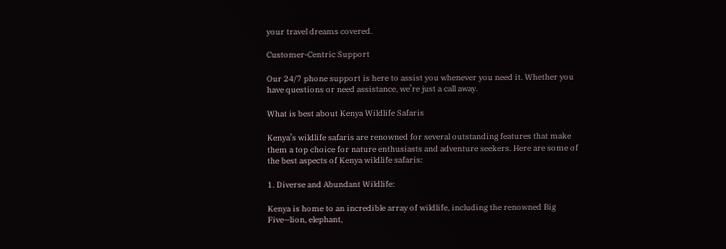your travel dreams covered.

Customer-Centric Support

Our 24/7 phone support is here to assist you whenever you need it. Whether you have questions or need assistance, we’re just a call away.

What is best about Kenya Wildlife Safaris

Kenya’s wildlife safaris are renowned for several outstanding features that make them a top choice for nature enthusiasts and adventure seekers. Here are some of the best aspects of Kenya wildlife safaris:

1. Diverse and Abundant Wildlife:

Kenya is home to an incredible array of wildlife, including the renowned Big Five—lion, elephant,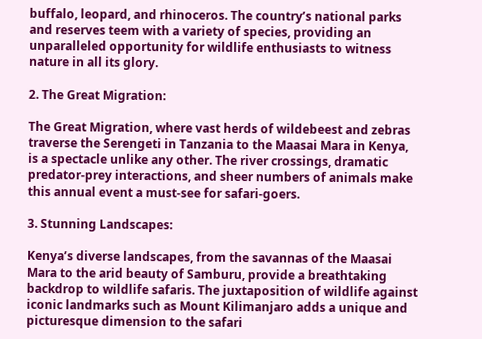buffalo, leopard, and rhinoceros. The country’s national parks and reserves teem with a variety of species, providing an unparalleled opportunity for wildlife enthusiasts to witness nature in all its glory.

2. The Great Migration:

The Great Migration, where vast herds of wildebeest and zebras traverse the Serengeti in Tanzania to the Maasai Mara in Kenya, is a spectacle unlike any other. The river crossings, dramatic predator-prey interactions, and sheer numbers of animals make this annual event a must-see for safari-goers.

3. Stunning Landscapes:

Kenya’s diverse landscapes, from the savannas of the Maasai Mara to the arid beauty of Samburu, provide a breathtaking backdrop to wildlife safaris. The juxtaposition of wildlife against iconic landmarks such as Mount Kilimanjaro adds a unique and picturesque dimension to the safari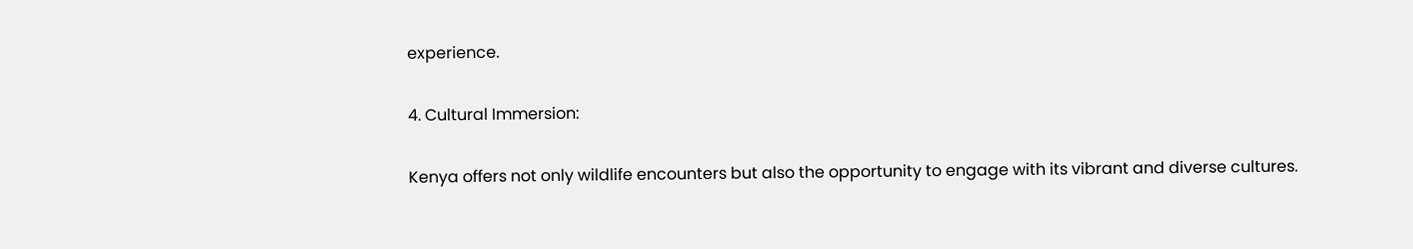experience.

4. Cultural Immersion:

Kenya offers not only wildlife encounters but also the opportunity to engage with its vibrant and diverse cultures.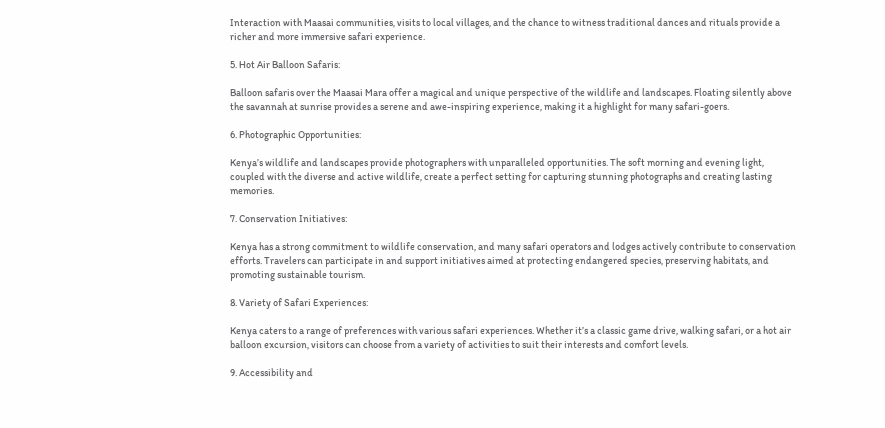Interaction with Maasai communities, visits to local villages, and the chance to witness traditional dances and rituals provide a richer and more immersive safari experience.

5. Hot Air Balloon Safaris:

Balloon safaris over the Maasai Mara offer a magical and unique perspective of the wildlife and landscapes. Floating silently above the savannah at sunrise provides a serene and awe-inspiring experience, making it a highlight for many safari-goers.

6. Photographic Opportunities:

Kenya’s wildlife and landscapes provide photographers with unparalleled opportunities. The soft morning and evening light, coupled with the diverse and active wildlife, create a perfect setting for capturing stunning photographs and creating lasting memories.

7. Conservation Initiatives:

Kenya has a strong commitment to wildlife conservation, and many safari operators and lodges actively contribute to conservation efforts. Travelers can participate in and support initiatives aimed at protecting endangered species, preserving habitats, and promoting sustainable tourism.

8. Variety of Safari Experiences:

Kenya caters to a range of preferences with various safari experiences. Whether it’s a classic game drive, walking safari, or a hot air balloon excursion, visitors can choose from a variety of activities to suit their interests and comfort levels.

9. Accessibility and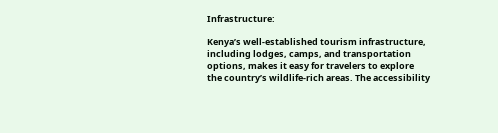Infrastructure:

Kenya’s well-established tourism infrastructure, including lodges, camps, and transportation options, makes it easy for travelers to explore the country’s wildlife-rich areas. The accessibility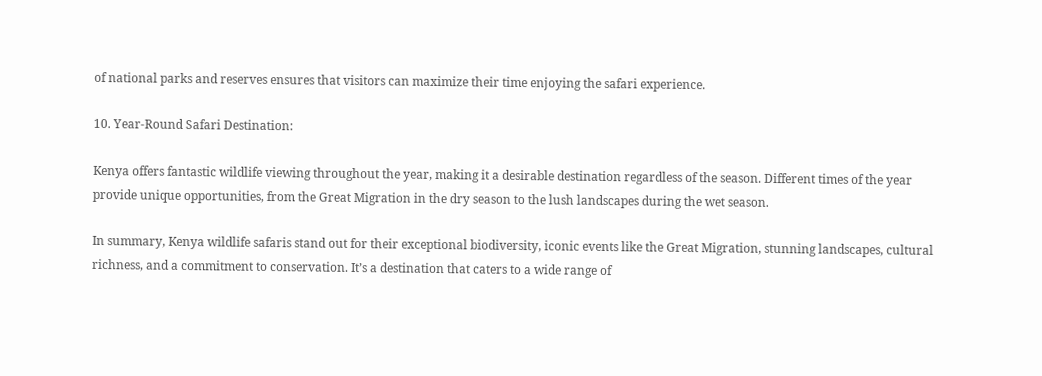of national parks and reserves ensures that visitors can maximize their time enjoying the safari experience.

10. Year-Round Safari Destination:

Kenya offers fantastic wildlife viewing throughout the year, making it a desirable destination regardless of the season. Different times of the year provide unique opportunities, from the Great Migration in the dry season to the lush landscapes during the wet season.

In summary, Kenya wildlife safaris stand out for their exceptional biodiversity, iconic events like the Great Migration, stunning landscapes, cultural richness, and a commitment to conservation. It’s a destination that caters to a wide range of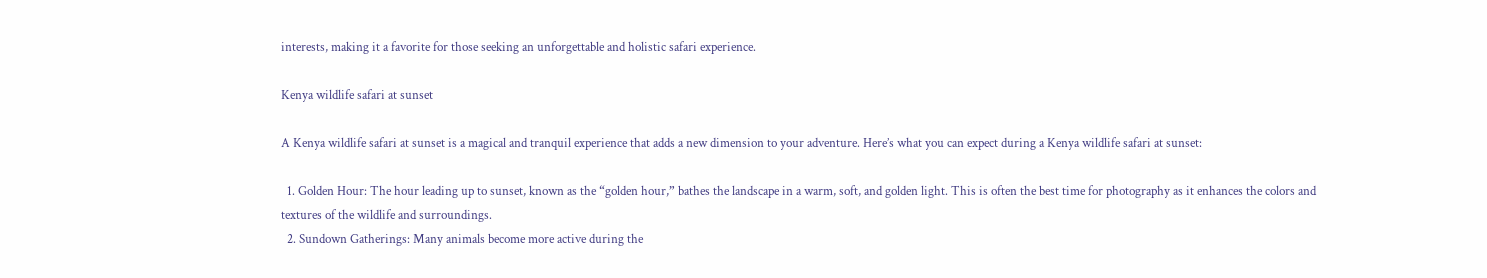interests, making it a favorite for those seeking an unforgettable and holistic safari experience.

Kenya wildlife safari at sunset

A Kenya wildlife safari at sunset is a magical and tranquil experience that adds a new dimension to your adventure. Here’s what you can expect during a Kenya wildlife safari at sunset:

  1. Golden Hour: The hour leading up to sunset, known as the “golden hour,” bathes the landscape in a warm, soft, and golden light. This is often the best time for photography as it enhances the colors and textures of the wildlife and surroundings.
  2. Sundown Gatherings: Many animals become more active during the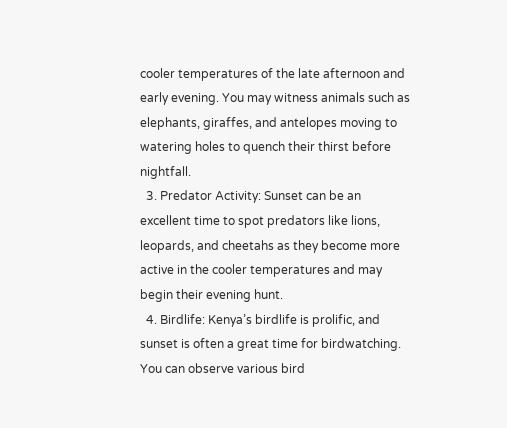cooler temperatures of the late afternoon and early evening. You may witness animals such as elephants, giraffes, and antelopes moving to watering holes to quench their thirst before nightfall.
  3. Predator Activity: Sunset can be an excellent time to spot predators like lions, leopards, and cheetahs as they become more active in the cooler temperatures and may begin their evening hunt.
  4. Birdlife: Kenya’s birdlife is prolific, and sunset is often a great time for birdwatching. You can observe various bird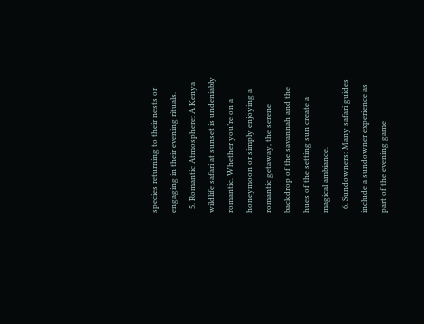species returning to their nests or engaging in their evening rituals.
  5. Romantic Atmosphere: A Kenya wildlife safari at sunset is undeniably romantic. Whether you’re on a honeymoon or simply enjoying a romantic getaway, the serene backdrop of the savannah and the hues of the setting sun create a magical ambiance.
  6. Sundowners: Many safari guides include a sundowner experience as part of the evening game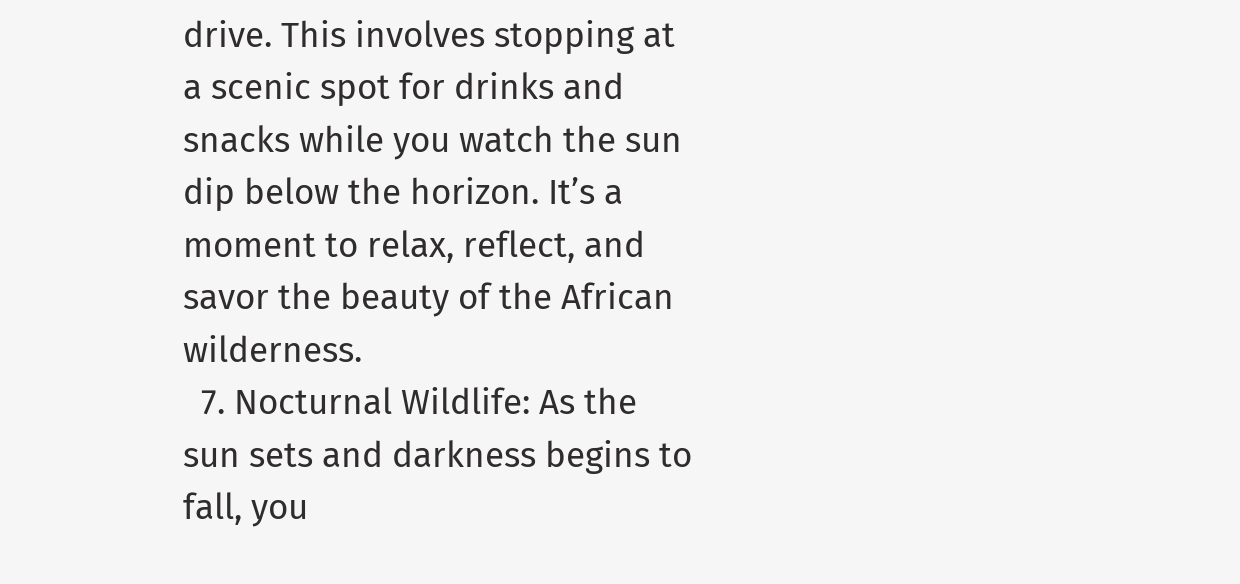drive. This involves stopping at a scenic spot for drinks and snacks while you watch the sun dip below the horizon. It’s a moment to relax, reflect, and savor the beauty of the African wilderness.
  7. Nocturnal Wildlife: As the sun sets and darkness begins to fall, you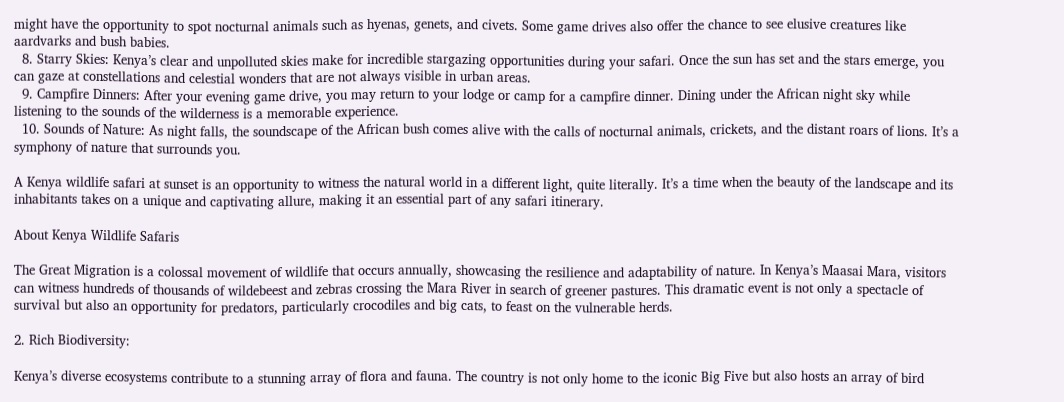might have the opportunity to spot nocturnal animals such as hyenas, genets, and civets. Some game drives also offer the chance to see elusive creatures like aardvarks and bush babies.
  8. Starry Skies: Kenya’s clear and unpolluted skies make for incredible stargazing opportunities during your safari. Once the sun has set and the stars emerge, you can gaze at constellations and celestial wonders that are not always visible in urban areas.
  9. Campfire Dinners: After your evening game drive, you may return to your lodge or camp for a campfire dinner. Dining under the African night sky while listening to the sounds of the wilderness is a memorable experience.
  10. Sounds of Nature: As night falls, the soundscape of the African bush comes alive with the calls of nocturnal animals, crickets, and the distant roars of lions. It’s a symphony of nature that surrounds you.

A Kenya wildlife safari at sunset is an opportunity to witness the natural world in a different light, quite literally. It’s a time when the beauty of the landscape and its inhabitants takes on a unique and captivating allure, making it an essential part of any safari itinerary.

About Kenya Wildlife Safaris

The Great Migration is a colossal movement of wildlife that occurs annually, showcasing the resilience and adaptability of nature. In Kenya’s Maasai Mara, visitors can witness hundreds of thousands of wildebeest and zebras crossing the Mara River in search of greener pastures. This dramatic event is not only a spectacle of survival but also an opportunity for predators, particularly crocodiles and big cats, to feast on the vulnerable herds.

2. Rich Biodiversity:

Kenya’s diverse ecosystems contribute to a stunning array of flora and fauna. The country is not only home to the iconic Big Five but also hosts an array of bird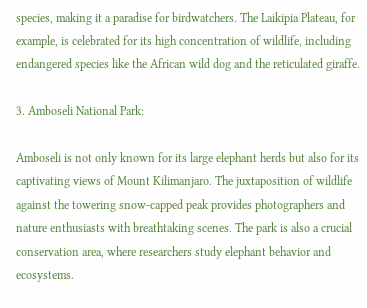species, making it a paradise for birdwatchers. The Laikipia Plateau, for example, is celebrated for its high concentration of wildlife, including endangered species like the African wild dog and the reticulated giraffe.

3. Amboseli National Park:

Amboseli is not only known for its large elephant herds but also for its captivating views of Mount Kilimanjaro. The juxtaposition of wildlife against the towering snow-capped peak provides photographers and nature enthusiasts with breathtaking scenes. The park is also a crucial conservation area, where researchers study elephant behavior and ecosystems.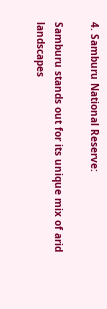4. Samburu National Reserve:

Samburu stands out for its unique mix of arid landscapes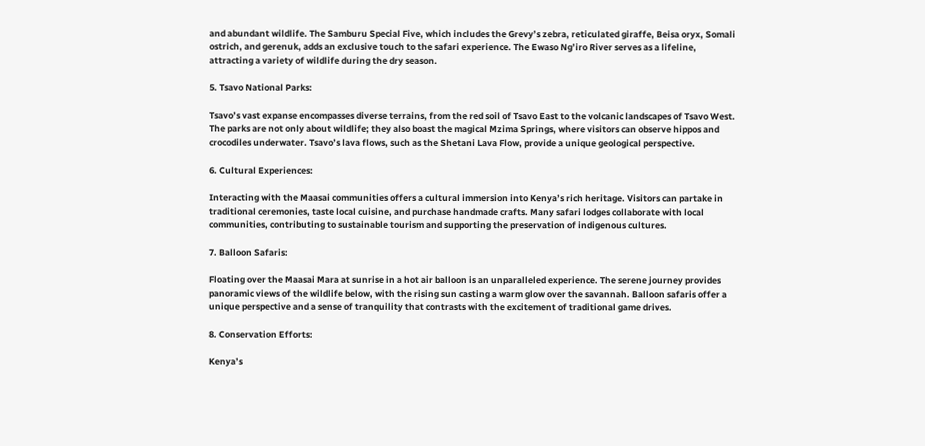and abundant wildlife. The Samburu Special Five, which includes the Grevy’s zebra, reticulated giraffe, Beisa oryx, Somali ostrich, and gerenuk, adds an exclusive touch to the safari experience. The Ewaso Ng’iro River serves as a lifeline, attracting a variety of wildlife during the dry season.

5. Tsavo National Parks:

Tsavo’s vast expanse encompasses diverse terrains, from the red soil of Tsavo East to the volcanic landscapes of Tsavo West. The parks are not only about wildlife; they also boast the magical Mzima Springs, where visitors can observe hippos and crocodiles underwater. Tsavo’s lava flows, such as the Shetani Lava Flow, provide a unique geological perspective.

6. Cultural Experiences:

Interacting with the Maasai communities offers a cultural immersion into Kenya’s rich heritage. Visitors can partake in traditional ceremonies, taste local cuisine, and purchase handmade crafts. Many safari lodges collaborate with local communities, contributing to sustainable tourism and supporting the preservation of indigenous cultures.

7. Balloon Safaris:

Floating over the Maasai Mara at sunrise in a hot air balloon is an unparalleled experience. The serene journey provides panoramic views of the wildlife below, with the rising sun casting a warm glow over the savannah. Balloon safaris offer a unique perspective and a sense of tranquility that contrasts with the excitement of traditional game drives.

8. Conservation Efforts:

Kenya’s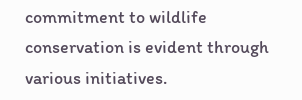commitment to wildlife conservation is evident through various initiatives.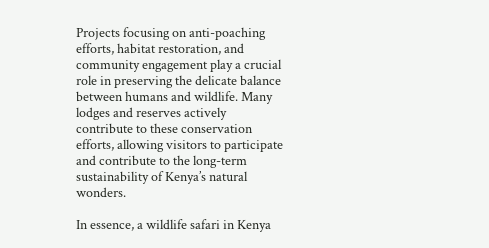Projects focusing on anti-poaching efforts, habitat restoration, and community engagement play a crucial role in preserving the delicate balance between humans and wildlife. Many lodges and reserves actively contribute to these conservation efforts, allowing visitors to participate and contribute to the long-term sustainability of Kenya’s natural wonders.

In essence, a wildlife safari in Kenya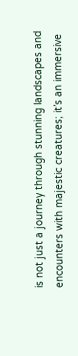is not just a journey through stunning landscapes and encounters with majestic creatures; it’s an immersive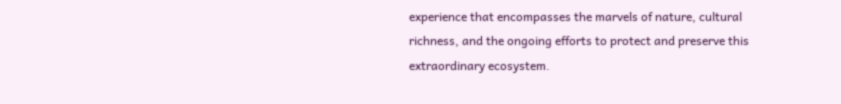experience that encompasses the marvels of nature, cultural richness, and the ongoing efforts to protect and preserve this extraordinary ecosystem.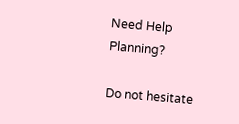Need Help Planning?

Do not hesitate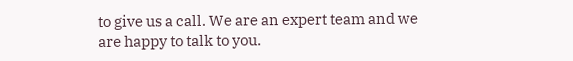to give us a call. We are an expert team and we are happy to talk to you.